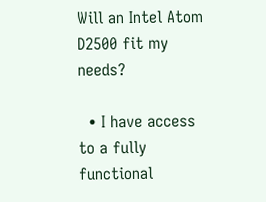Will an Intel Atom D2500 fit my needs?

  • I have access to a fully functional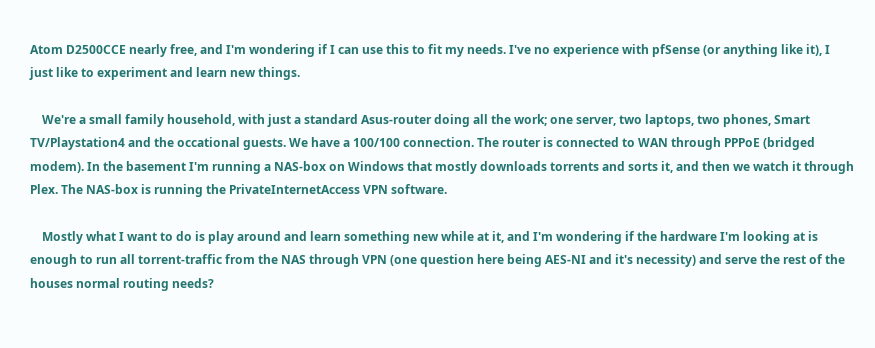Atom D2500CCE nearly free, and I'm wondering if I can use this to fit my needs. I've no experience with pfSense (or anything like it), I just like to experiment and learn new things.

    We're a small family household, with just a standard Asus-router doing all the work; one server, two laptops, two phones, Smart TV/Playstation4 and the occational guests. We have a 100/100 connection. The router is connected to WAN through PPPoE (bridged modem). In the basement I'm running a NAS-box on Windows that mostly downloads torrents and sorts it, and then we watch it through Plex. The NAS-box is running the PrivateInternetAccess VPN software.

    Mostly what I want to do is play around and learn something new while at it, and I'm wondering if the hardware I'm looking at is enough to run all torrent-traffic from the NAS through VPN (one question here being AES-NI and it's necessity) and serve the rest of the houses normal routing needs?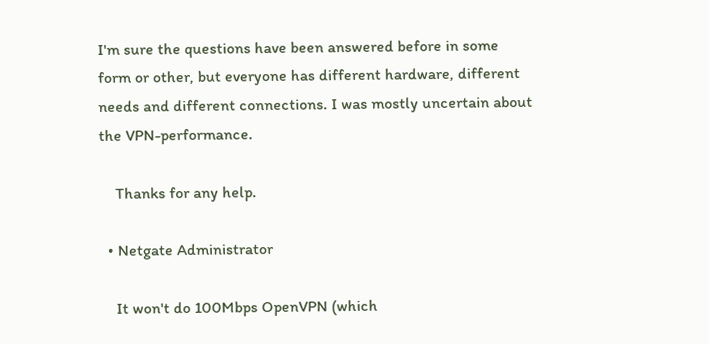I'm sure the questions have been answered before in some form or other, but everyone has different hardware, different needs and different connections. I was mostly uncertain about the VPN-performance.

    Thanks for any help.

  • Netgate Administrator

    It won't do 100Mbps OpenVPN (which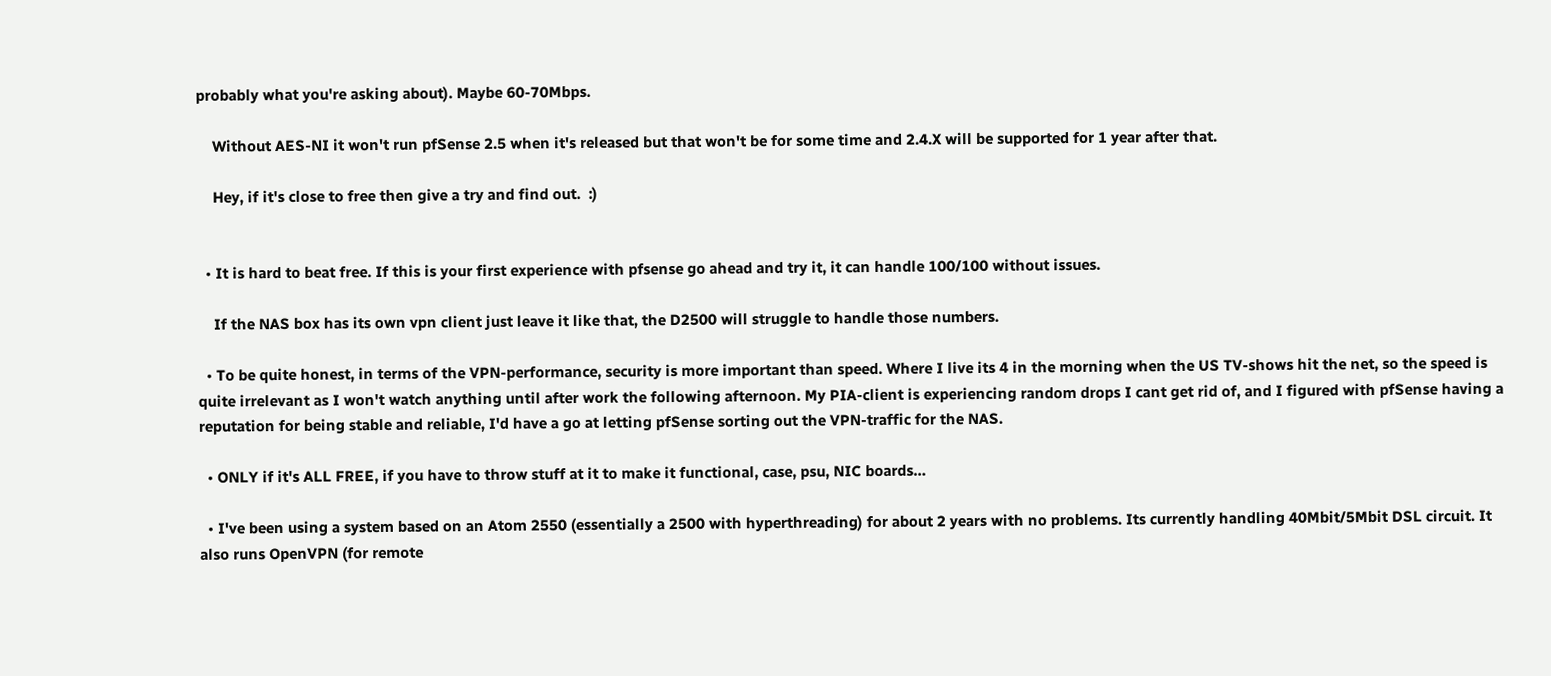probably what you're asking about). Maybe 60-70Mbps.

    Without AES-NI it won't run pfSense 2.5 when it's released but that won't be for some time and 2.4.X will be supported for 1 year after that.

    Hey, if it's close to free then give a try and find out.  :)


  • It is hard to beat free. If this is your first experience with pfsense go ahead and try it, it can handle 100/100 without issues.

    If the NAS box has its own vpn client just leave it like that, the D2500 will struggle to handle those numbers.

  • To be quite honest, in terms of the VPN-performance, security is more important than speed. Where I live its 4 in the morning when the US TV-shows hit the net, so the speed is quite irrelevant as I won't watch anything until after work the following afternoon. My PIA-client is experiencing random drops I cant get rid of, and I figured with pfSense having a reputation for being stable and reliable, I'd have a go at letting pfSense sorting out the VPN-traffic for the NAS.

  • ONLY if it's ALL FREE, if you have to throw stuff at it to make it functional, case, psu, NIC boards…

  • I've been using a system based on an Atom 2550 (essentially a 2500 with hyperthreading) for about 2 years with no problems. Its currently handling 40Mbit/5Mbit DSL circuit. It also runs OpenVPN (for remote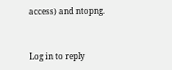access) and ntopng.


Log in to reply